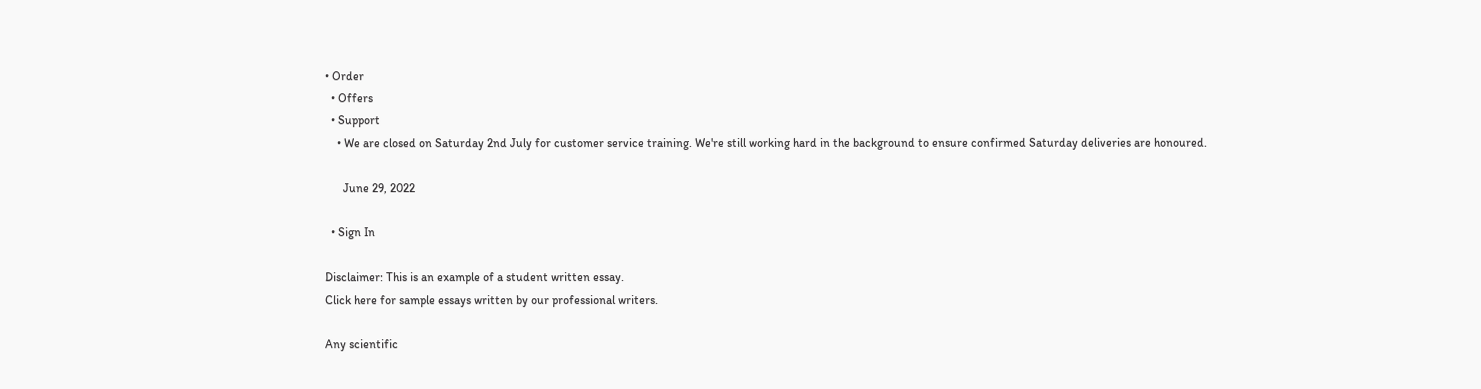• Order
  • Offers
  • Support
    • We are closed on Saturday 2nd July for customer service training. We're still working hard in the background to ensure confirmed Saturday deliveries are honoured.

      June 29, 2022

  • Sign In

Disclaimer: This is an example of a student written essay.
Click here for sample essays written by our professional writers.

Any scientific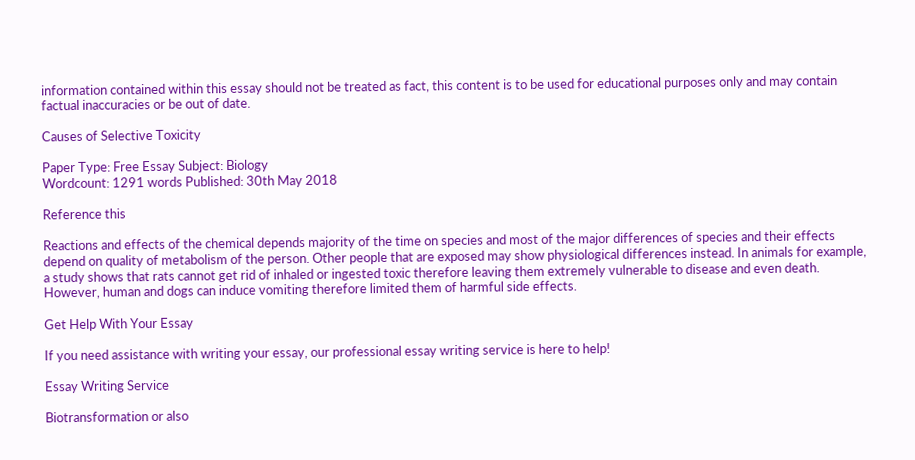information contained within this essay should not be treated as fact, this content is to be used for educational purposes only and may contain factual inaccuracies or be out of date.

Causes of Selective Toxicity

Paper Type: Free Essay Subject: Biology
Wordcount: 1291 words Published: 30th May 2018

Reference this

Reactions and effects of the chemical depends majority of the time on species and most of the major differences of species and their effects depend on quality of metabolism of the person. Other people that are exposed may show physiological differences instead. In animals for example, a study shows that rats cannot get rid of inhaled or ingested toxic therefore leaving them extremely vulnerable to disease and even death. However, human and dogs can induce vomiting therefore limited them of harmful side effects.

Get Help With Your Essay

If you need assistance with writing your essay, our professional essay writing service is here to help!

Essay Writing Service

Biotransformation or also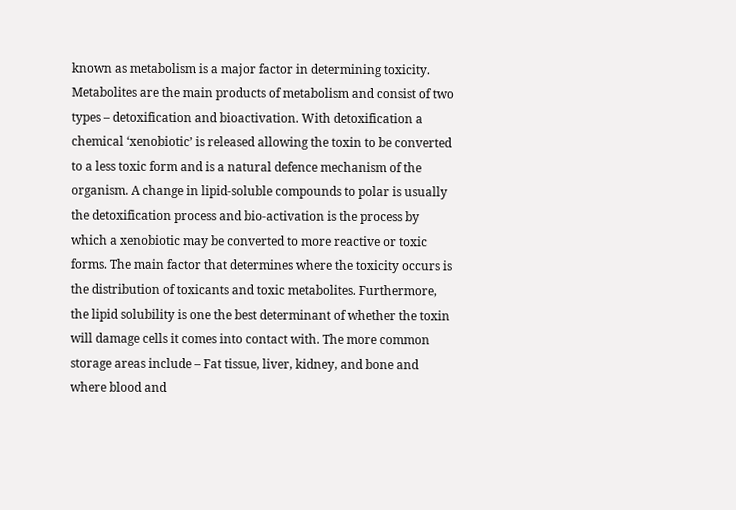known as metabolism is a major factor in determining toxicity. Metabolites are the main products of metabolism and consist of two types – detoxification and bioactivation. With detoxification a chemical ‘xenobiotic’ is released allowing the toxin to be converted to a less toxic form and is a natural defence mechanism of the organism. A change in lipid-soluble compounds to polar is usually the detoxification process and bio-activation is the process by which a xenobiotic may be converted to more reactive or toxic forms. The main factor that determines where the toxicity occurs is the distribution of toxicants and toxic metabolites. Furthermore, the lipid solubility is one the best determinant of whether the toxin will damage cells it comes into contact with. The more common storage areas include – Fat tissue, liver, kidney, and bone and where blood and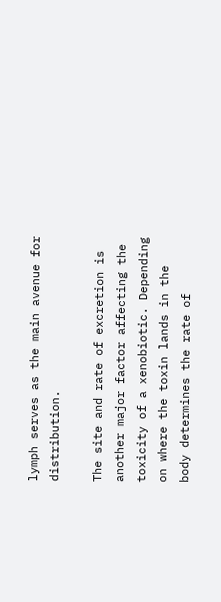lymph serves as the main avenue for distribution.

The site and rate of excretion is another major factor affecting the toxicity of a xenobiotic. Depending on where the toxin lands in the body determines the rate of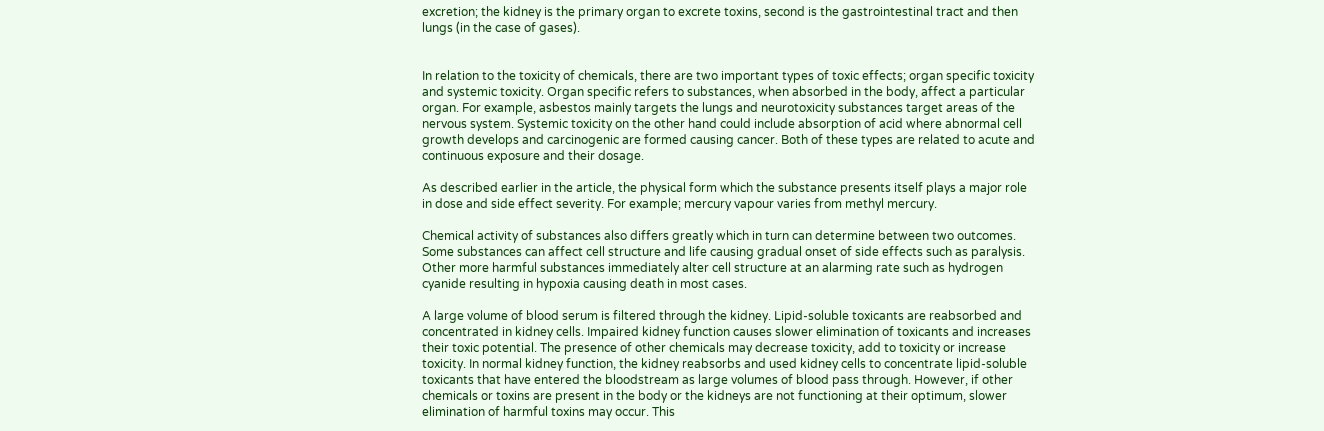excretion; the kidney is the primary organ to excrete toxins, second is the gastrointestinal tract and then lungs (in the case of gases).


In relation to the toxicity of chemicals, there are two important types of toxic effects; organ specific toxicity and systemic toxicity. Organ specific refers to substances, when absorbed in the body, affect a particular organ. For example, asbestos mainly targets the lungs and neurotoxicity substances target areas of the nervous system. Systemic toxicity on the other hand could include absorption of acid where abnormal cell growth develops and carcinogenic are formed causing cancer. Both of these types are related to acute and continuous exposure and their dosage.

As described earlier in the article, the physical form which the substance presents itself plays a major role in dose and side effect severity. For example; mercury vapour varies from methyl mercury.

Chemical activity of substances also differs greatly which in turn can determine between two outcomes. Some substances can affect cell structure and life causing gradual onset of side effects such as paralysis. Other more harmful substances immediately alter cell structure at an alarming rate such as hydrogen cyanide resulting in hypoxia causing death in most cases.

A large volume of blood serum is filtered through the kidney. Lipid-soluble toxicants are reabsorbed and concentrated in kidney cells. Impaired kidney function causes slower elimination of toxicants and increases their toxic potential. The presence of other chemicals may decrease toxicity, add to toxicity or increase toxicity. In normal kidney function, the kidney reabsorbs and used kidney cells to concentrate lipid-soluble toxicants that have entered the bloodstream as large volumes of blood pass through. However, if other chemicals or toxins are present in the body or the kidneys are not functioning at their optimum, slower elimination of harmful toxins may occur. This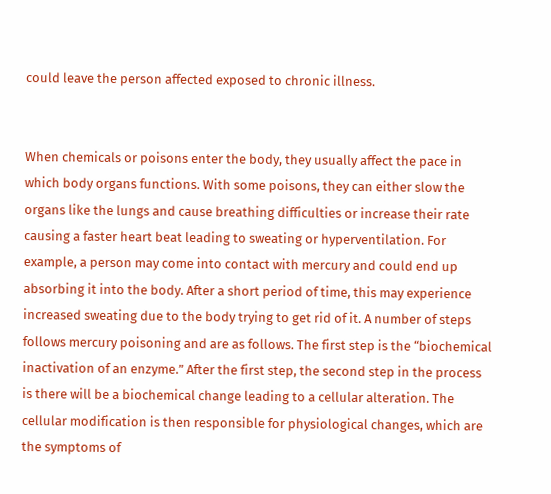could leave the person affected exposed to chronic illness.


When chemicals or poisons enter the body, they usually affect the pace in which body organs functions. With some poisons, they can either slow the organs like the lungs and cause breathing difficulties or increase their rate causing a faster heart beat leading to sweating or hyperventilation. For example, a person may come into contact with mercury and could end up absorbing it into the body. After a short period of time, this may experience increased sweating due to the body trying to get rid of it. A number of steps follows mercury poisoning and are as follows. The first step is the “biochemical inactivation of an enzyme.” After the first step, the second step in the process is there will be a biochemical change leading to a cellular alteration. The cellular modification is then responsible for physiological changes, which are the symptoms of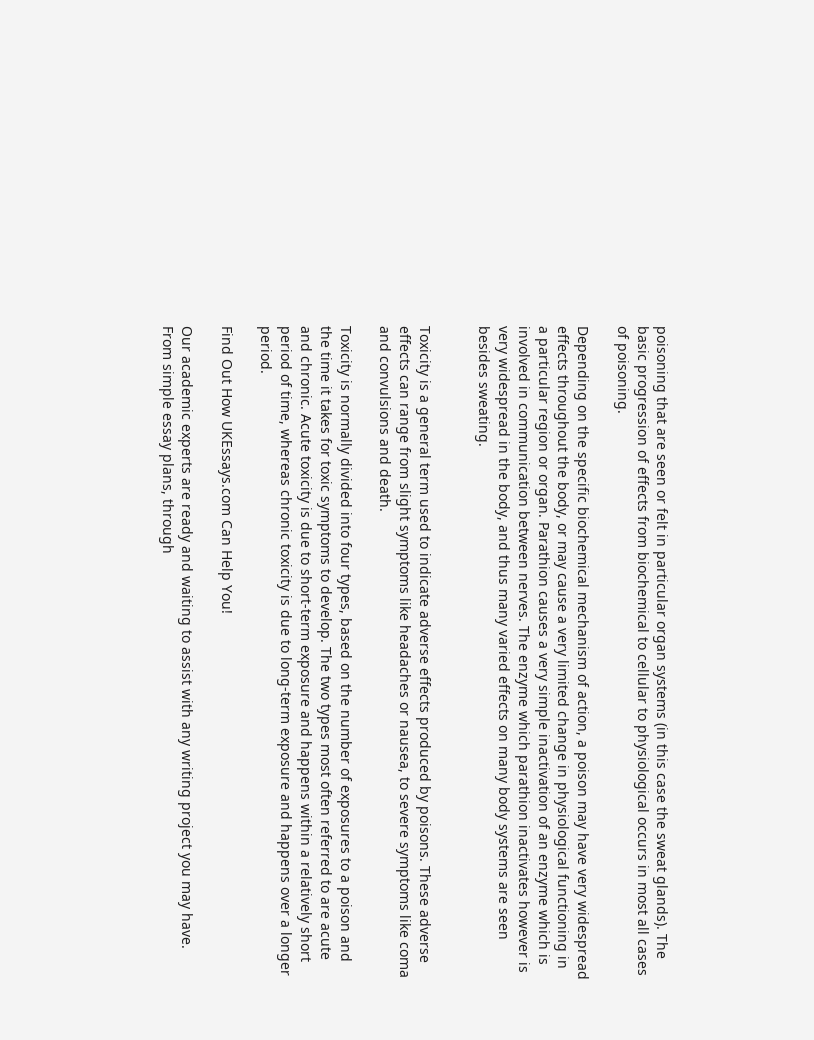poisoning that are seen or felt in particular organ systems (in this case the sweat glands). The basic progression of effects from biochemical to cellular to physiological occurs in most all cases of poisoning.

Depending on the specific biochemical mechanism of action, a poison may have very widespread effects throughout the body, or may cause a very limited change in physiological functioning in a particular region or organ. Parathion causes a very simple inactivation of an enzyme which is involved in communication between nerves. The enzyme which parathion inactivates however is very widespread in the body, and thus many varied effects on many body systems are seen besides sweating.


Toxicity is a general term used to indicate adverse effects produced by poisons. These adverse effects can range from slight symptoms like headaches or nausea, to severe symptoms like coma and convulsions and death.

Toxicity is normally divided into four types, based on the number of exposures to a poison and the time it takes for toxic symptoms to develop. The two types most often referred to are acute and chronic. Acute toxicity is due to short-term exposure and happens within a relatively short period of time, whereas chronic toxicity is due to long-term exposure and happens over a longer period.

Find Out How UKEssays.com Can Help You!

Our academic experts are ready and waiting to assist with any writing project you may have. From simple essay plans, through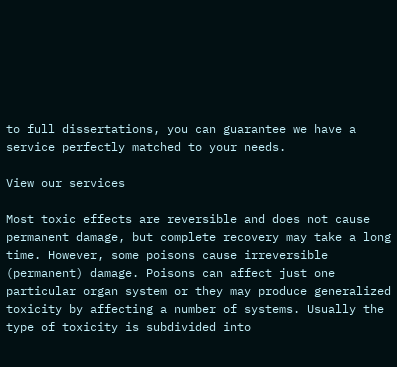to full dissertations, you can guarantee we have a service perfectly matched to your needs.

View our services

Most toxic effects are reversible and does not cause permanent damage, but complete recovery may take a long time. However, some poisons cause irreversible (permanent) damage. Poisons can affect just one particular organ system or they may produce generalized toxicity by affecting a number of systems. Usually the type of toxicity is subdivided into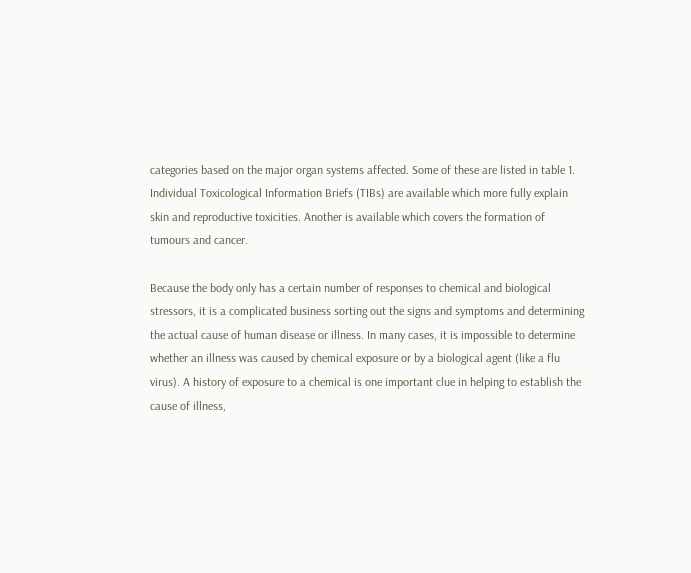categories based on the major organ systems affected. Some of these are listed in table 1. Individual Toxicological Information Briefs (TIBs) are available which more fully explain skin and reproductive toxicities. Another is available which covers the formation of tumours and cancer.

Because the body only has a certain number of responses to chemical and biological stressors, it is a complicated business sorting out the signs and symptoms and determining the actual cause of human disease or illness. In many cases, it is impossible to determine whether an illness was caused by chemical exposure or by a biological agent (like a flu virus). A history of exposure to a chemical is one important clue in helping to establish the cause of illness,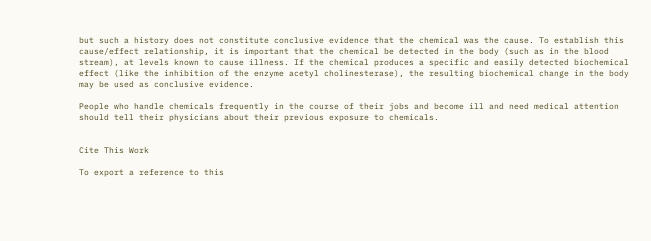but such a history does not constitute conclusive evidence that the chemical was the cause. To establish this cause/effect relationship, it is important that the chemical be detected in the body (such as in the blood stream), at levels known to cause illness. If the chemical produces a specific and easily detected biochemical effect (like the inhibition of the enzyme acetyl cholinesterase), the resulting biochemical change in the body may be used as conclusive evidence.

People who handle chemicals frequently in the course of their jobs and become ill and need medical attention should tell their physicians about their previous exposure to chemicals.


Cite This Work

To export a reference to this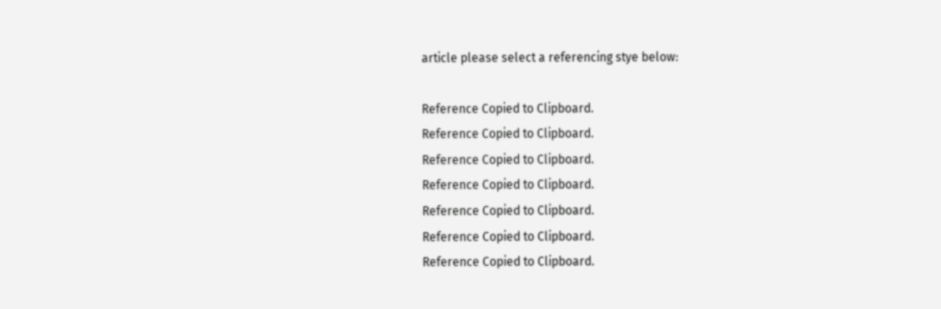article please select a referencing stye below:

Reference Copied to Clipboard.
Reference Copied to Clipboard.
Reference Copied to Clipboard.
Reference Copied to Clipboard.
Reference Copied to Clipboard.
Reference Copied to Clipboard.
Reference Copied to Clipboard.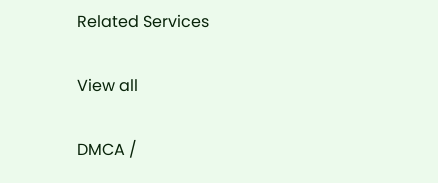Related Services

View all

DMCA /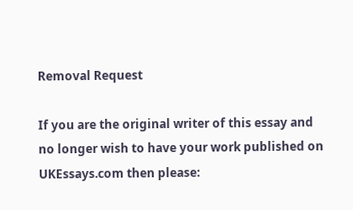Removal Request

If you are the original writer of this essay and no longer wish to have your work published on UKEssays.com then please: